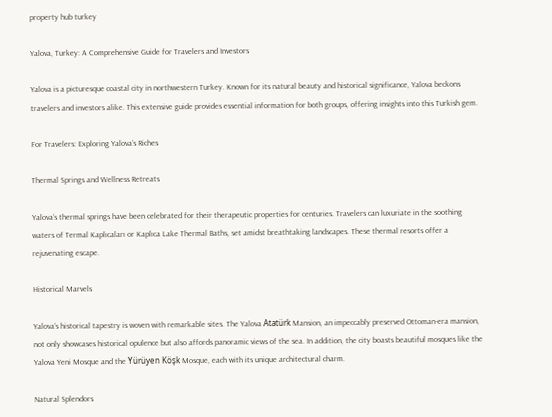property hub turkey

Yalova, Turkey: A Comprehensive Guide for Travelers and Investors

Yalova is a picturesque coastal city in northwestern Turkey. Known for its natural beauty and historical significance, Yalova beckons travelers and investors alike. This extensive guide provides essential information for both groups, offering insights into this Turkish gem.

For Travelers: Exploring Yalova’s Riches

Thermal Springs and Wellness Retreats

Yalova’s thermal springs have been celebrated for their therapeutic properties for centuries. Travelers can luxuriate in the soothing waters of Termal Kaplıcaları or Kaplıca Lake Thermal Baths, set amidst breathtaking landscapes. These thermal resorts offer a rejuvenating escape.

Historical Marvels

Yalova’s historical tapestry is woven with remarkable sites. The Yalova Atatürk Mansion, an impeccably preserved Ottoman-era mansion, not only showcases historical opulence but also affords panoramic views of the sea. In addition, the city boasts beautiful mosques like the Yalova Yeni Mosque and the Yürüyen Köşk Mosque, each with its unique architectural charm.

Natural Splendors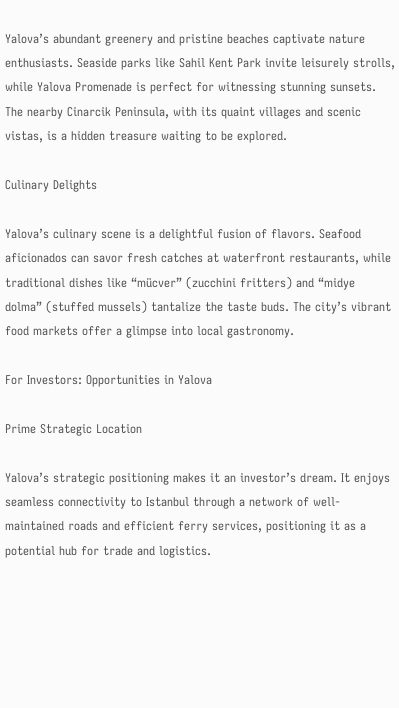Yalova’s abundant greenery and pristine beaches captivate nature enthusiasts. Seaside parks like Sahil Kent Park invite leisurely strolls, while Yalova Promenade is perfect for witnessing stunning sunsets. The nearby Cinarcik Peninsula, with its quaint villages and scenic vistas, is a hidden treasure waiting to be explored.

Culinary Delights

Yalova’s culinary scene is a delightful fusion of flavors. Seafood aficionados can savor fresh catches at waterfront restaurants, while traditional dishes like “mücver” (zucchini fritters) and “midye dolma” (stuffed mussels) tantalize the taste buds. The city’s vibrant food markets offer a glimpse into local gastronomy.

For Investors: Opportunities in Yalova

Prime Strategic Location

Yalova’s strategic positioning makes it an investor’s dream. It enjoys seamless connectivity to Istanbul through a network of well-maintained roads and efficient ferry services, positioning it as a potential hub for trade and logistics.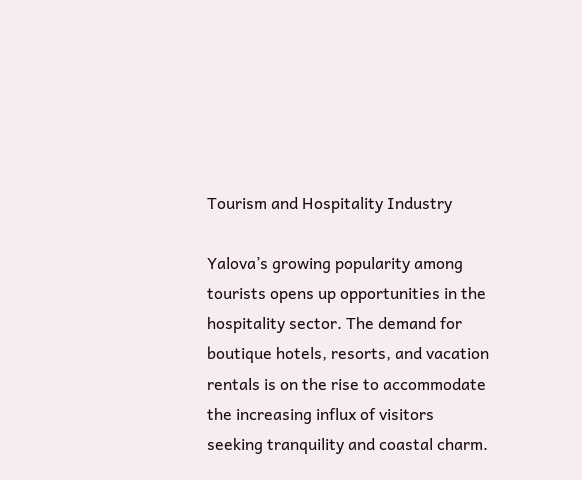Tourism and Hospitality Industry

Yalova’s growing popularity among tourists opens up opportunities in the hospitality sector. The demand for boutique hotels, resorts, and vacation rentals is on the rise to accommodate the increasing influx of visitors seeking tranquility and coastal charm.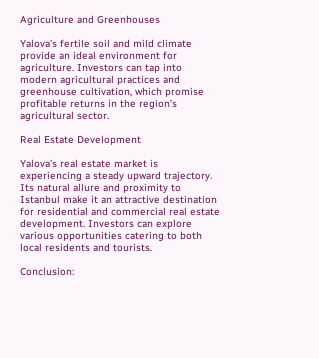Agriculture and Greenhouses

Yalova’s fertile soil and mild climate provide an ideal environment for agriculture. Investors can tap into modern agricultural practices and greenhouse cultivation, which promise profitable returns in the region’s agricultural sector.

Real Estate Development

Yalova’s real estate market is experiencing a steady upward trajectory. Its natural allure and proximity to Istanbul make it an attractive destination for residential and commercial real estate development. Investors can explore various opportunities catering to both local residents and tourists.

Conclusion: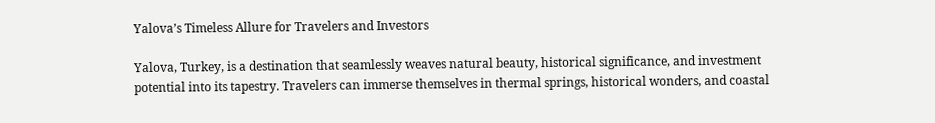Yalova’s Timeless Allure for Travelers and Investors

Yalova, Turkey, is a destination that seamlessly weaves natural beauty, historical significance, and investment potential into its tapestry. Travelers can immerse themselves in thermal springs, historical wonders, and coastal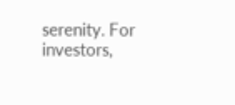serenity. For investors,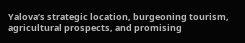Yalova’s strategic location, burgeoning tourism, agricultural prospects, and promising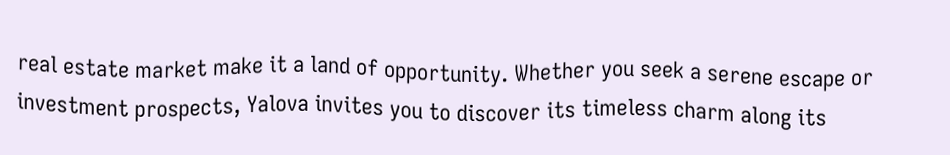real estate market make it a land of opportunity. Whether you seek a serene escape or investment prospects, Yalova invites you to discover its timeless charm along its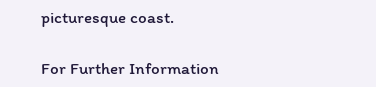picturesque coast.

For Further Information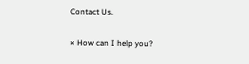Contact Us.

× How can I help you?